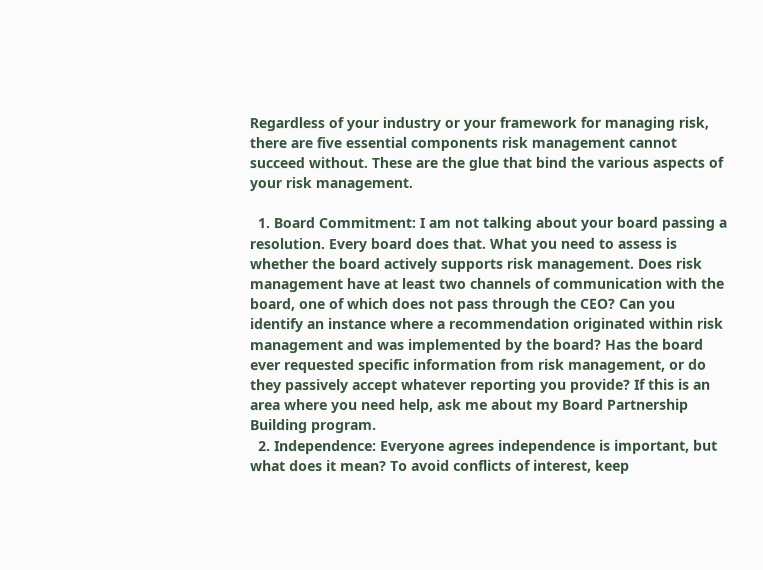Regardless of your industry or your framework for managing risk, there are five essential components risk management cannot succeed without. These are the glue that bind the various aspects of your risk management.

  1. Board Commitment: I am not talking about your board passing a resolution. Every board does that. What you need to assess is whether the board actively supports risk management. Does risk management have at least two channels of communication with the board, one of which does not pass through the CEO? Can you identify an instance where a recommendation originated within risk management and was implemented by the board? Has the board ever requested specific information from risk management, or do they passively accept whatever reporting you provide? If this is an area where you need help, ask me about my Board Partnership Building program.
  2. Independence: Everyone agrees independence is important, but what does it mean? To avoid conflicts of interest, keep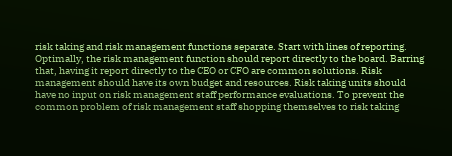risk taking and risk management functions separate. Start with lines of reporting. Optimally, the risk management function should report directly to the board. Barring that, having it report directly to the CEO or CFO are common solutions. Risk management should have its own budget and resources. Risk taking units should have no input on risk management staff performance evaluations. To prevent the common problem of risk management staff shopping themselves to risk taking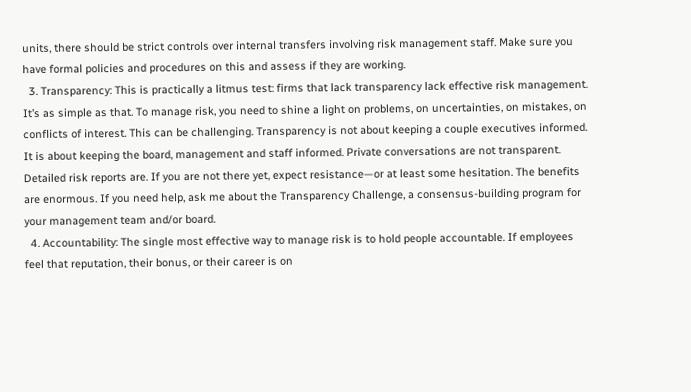units, there should be strict controls over internal transfers involving risk management staff. Make sure you have formal policies and procedures on this and assess if they are working.
  3. Transparency: This is practically a litmus test: firms that lack transparency lack effective risk management. It’s as simple as that. To manage risk, you need to shine a light on problems, on uncertainties, on mistakes, on conflicts of interest. This can be challenging. Transparency is not about keeping a couple executives informed. It is about keeping the board, management and staff informed. Private conversations are not transparent. Detailed risk reports are. If you are not there yet, expect resistance—or at least some hesitation. The benefits are enormous. If you need help, ask me about the Transparency Challenge, a consensus-building program for your management team and/or board.
  4. Accountability: The single most effective way to manage risk is to hold people accountable. If employees feel that reputation, their bonus, or their career is on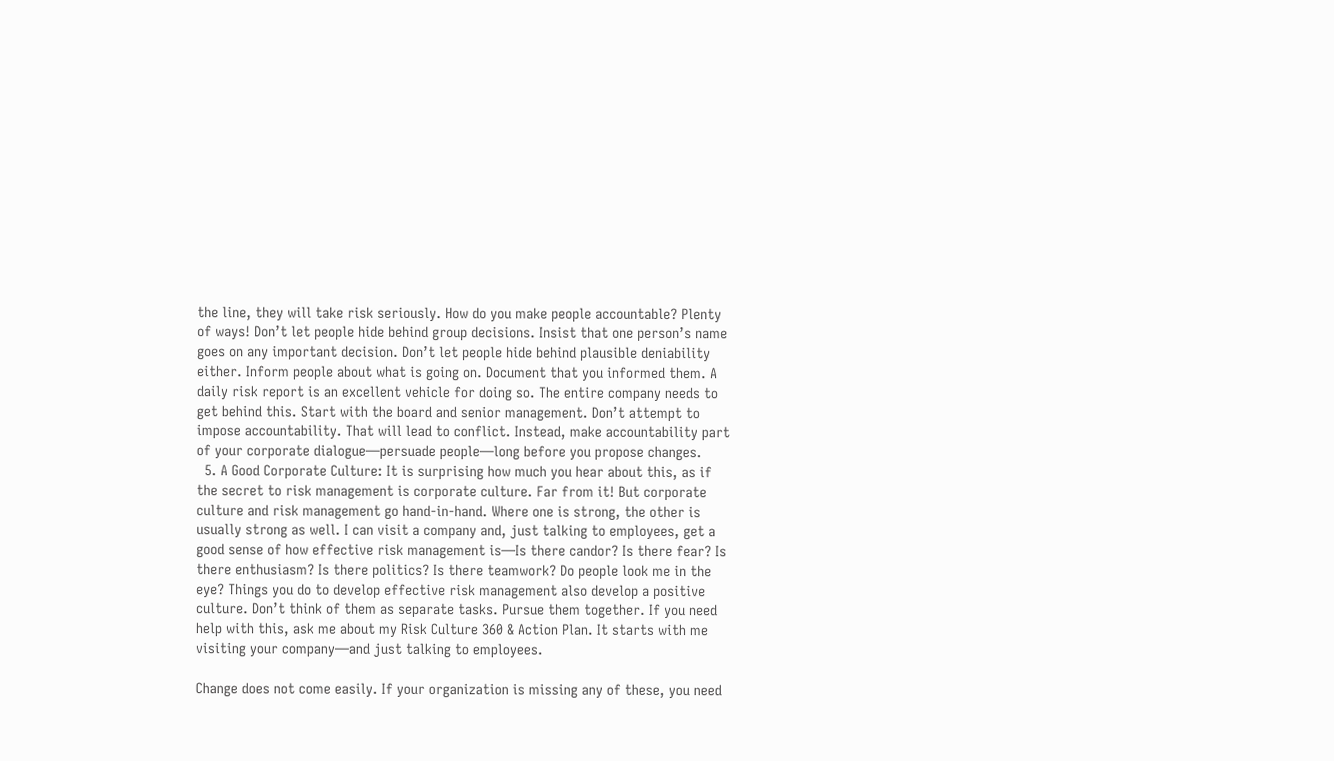the line, they will take risk seriously. How do you make people accountable? Plenty of ways! Don’t let people hide behind group decisions. Insist that one person’s name goes on any important decision. Don’t let people hide behind plausible deniability either. Inform people about what is going on. Document that you informed them. A daily risk report is an excellent vehicle for doing so. The entire company needs to get behind this. Start with the board and senior management. Don’t attempt to impose accountability. That will lead to conflict. Instead, make accountability part of your corporate dialogue—persuade people—long before you propose changes.
  5. A Good Corporate Culture: It is surprising how much you hear about this, as if the secret to risk management is corporate culture. Far from it! But corporate culture and risk management go hand-in-hand. Where one is strong, the other is usually strong as well. I can visit a company and, just talking to employees, get a good sense of how effective risk management is—Is there candor? Is there fear? Is there enthusiasm? Is there politics? Is there teamwork? Do people look me in the eye? Things you do to develop effective risk management also develop a positive culture. Don’t think of them as separate tasks. Pursue them together. If you need help with this, ask me about my Risk Culture 360 & Action Plan. It starts with me visiting your company—and just talking to employees.

Change does not come easily. If your organization is missing any of these, you need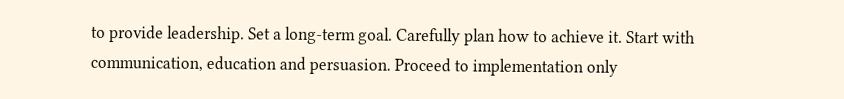to provide leadership. Set a long-term goal. Carefully plan how to achieve it. Start with communication, education and persuasion. Proceed to implementation only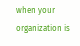when your organization is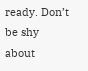ready. Don’t be shy about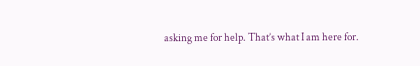asking me for help. That’s what I am here for.